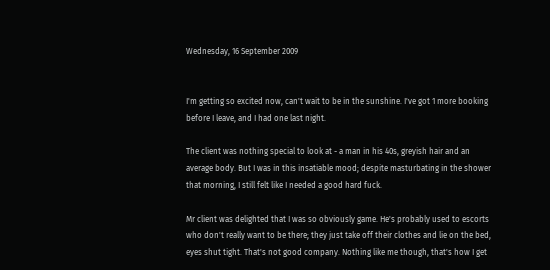Wednesday, 16 September 2009


I'm getting so excited now, can't wait to be in the sunshine. I've got 1 more booking before I leave, and I had one last night.

The client was nothing special to look at - a man in his 40s, greyish hair and an average body. But I was in this insatiable mood; despite masturbating in the shower that morning, I still felt like I needed a good hard fuck.

Mr client was delighted that I was so obviously game. He's probably used to escorts who don't really want to be there; they just take off their clothes and lie on the bed, eyes shut tight. That's not good company. Nothing like me though, that's how I get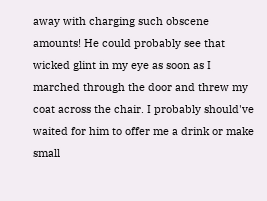away with charging such obscene amounts! He could probably see that wicked glint in my eye as soon as I marched through the door and threw my coat across the chair. I probably should've waited for him to offer me a drink or make small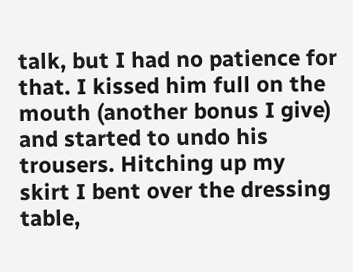talk, but I had no patience for that. I kissed him full on the mouth (another bonus I give) and started to undo his trousers. Hitching up my skirt I bent over the dressing table,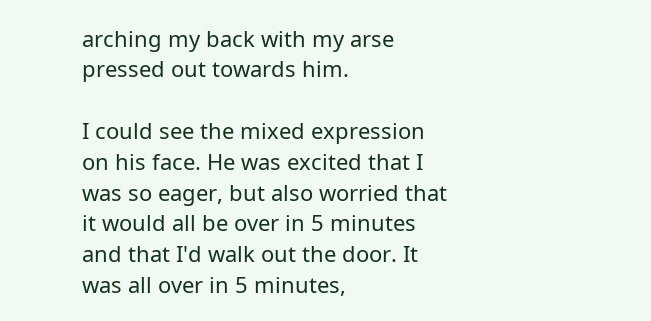arching my back with my arse pressed out towards him.

I could see the mixed expression on his face. He was excited that I was so eager, but also worried that it would all be over in 5 minutes and that I'd walk out the door. It was all over in 5 minutes,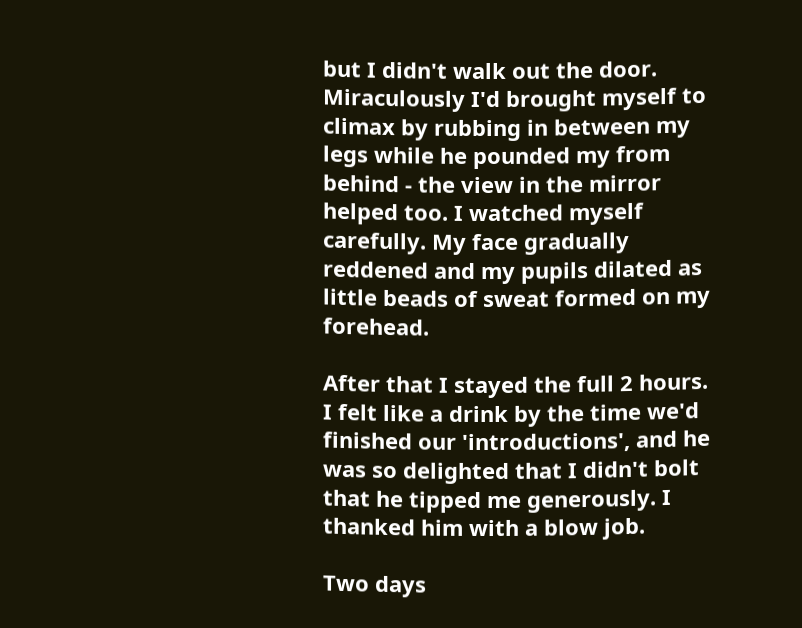but I didn't walk out the door. Miraculously I'd brought myself to climax by rubbing in between my legs while he pounded my from behind - the view in the mirror helped too. I watched myself carefully. My face gradually reddened and my pupils dilated as little beads of sweat formed on my forehead.

After that I stayed the full 2 hours. I felt like a drink by the time we'd finished our 'introductions', and he was so delighted that I didn't bolt that he tipped me generously. I thanked him with a blow job.

Two days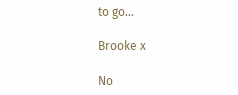to go...

Brooke x

No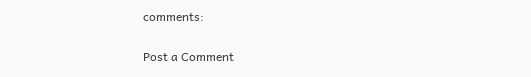comments:

Post a Comment